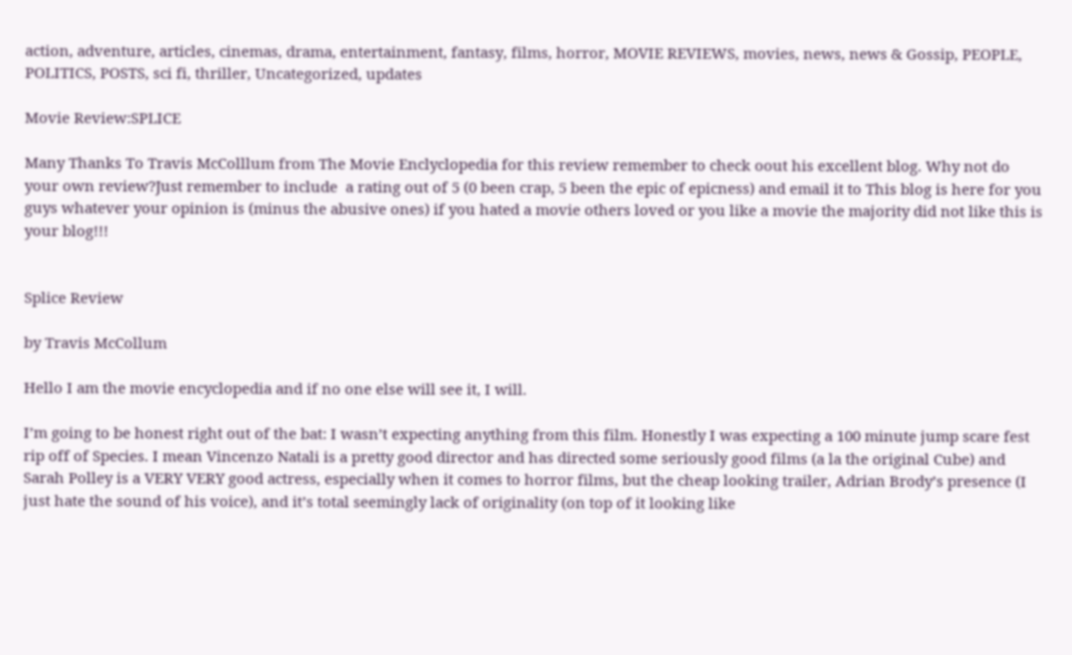action, adventure, articles, cinemas, drama, entertainment, fantasy, films, horror, MOVIE REVIEWS, movies, news, news & Gossip, PEOPLE, POLITICS, POSTS, sci fi, thriller, Uncategorized, updates

Movie Review:SPLICE

Many Thanks To Travis McColllum from The Movie Enclyclopedia for this review remember to check oout his excellent blog. Why not do your own review?Just remember to include  a rating out of 5 (0 been crap, 5 been the epic of epicness) and email it to This blog is here for you guys whatever your opinion is (minus the abusive ones) if you hated a movie others loved or you like a movie the majority did not like this is your blog!!!


Splice Review

by Travis McCollum

Hello I am the movie encyclopedia and if no one else will see it, I will.

I’m going to be honest right out of the bat: I wasn’t expecting anything from this film. Honestly I was expecting a 100 minute jump scare fest rip off of Species. I mean Vincenzo Natali is a pretty good director and has directed some seriously good films (a la the original Cube) and Sarah Polley is a VERY VERY good actress, especially when it comes to horror films, but the cheap looking trailer, Adrian Brody’s presence (I just hate the sound of his voice), and it’s total seemingly lack of originality (on top of it looking like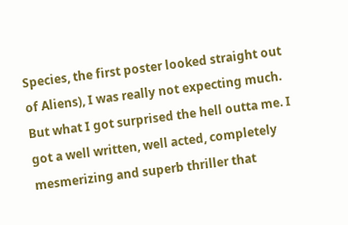Species, the first poster looked straight out of Aliens), I was really not expecting much.
But what I got surprised the hell outta me. I got a well written, well acted, completely mesmerizing and superb thriller that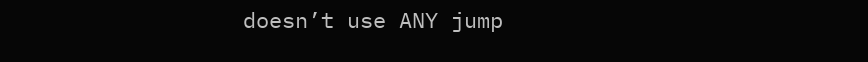doesn’t use ANY jump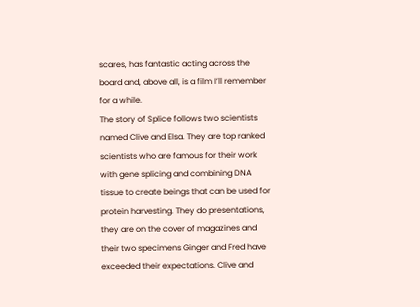scares, has fantastic acting across the board and, above all, is a film I’ll remember for a while.
The story of Splice follows two scientists named Clive and Elsa. They are top ranked scientists who are famous for their work with gene splicing and combining DNA tissue to create beings that can be used for protein harvesting. They do presentations, they are on the cover of magazines and their two specimens Ginger and Fred have exceeded their expectations. Clive and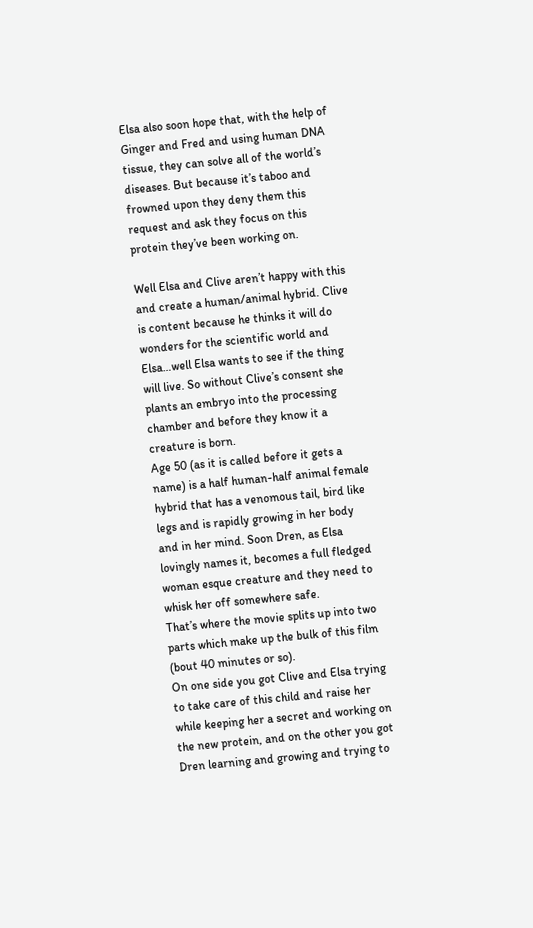Elsa also soon hope that, with the help of Ginger and Fred and using human DNA tissue, they can solve all of the world’s diseases. But because it’s taboo and frowned upon they deny them this request and ask they focus on this protein they’ve been working on.

Well Elsa and Clive aren’t happy with this and create a human/animal hybrid. Clive is content because he thinks it will do wonders for the scientific world and Elsa…well Elsa wants to see if the thing will live. So without Clive’s consent she plants an embryo into the processing chamber and before they know it a creature is born.
Age 50 (as it is called before it gets a name) is a half human-half animal female hybrid that has a venomous tail, bird like legs and is rapidly growing in her body and in her mind. Soon Dren, as Elsa lovingly names it, becomes a full fledged woman esque creature and they need to whisk her off somewhere safe.
That’s where the movie splits up into two parts which make up the bulk of this film (bout 40 minutes or so).
On one side you got Clive and Elsa trying to take care of this child and raise her while keeping her a secret and working on the new protein, and on the other you got Dren learning and growing and trying to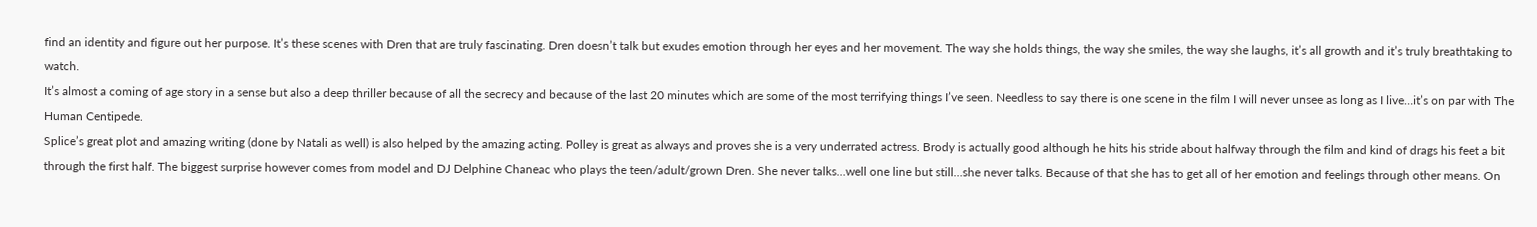find an identity and figure out her purpose. It’s these scenes with Dren that are truly fascinating. Dren doesn’t talk but exudes emotion through her eyes and her movement. The way she holds things, the way she smiles, the way she laughs, it’s all growth and it’s truly breathtaking to watch.
It’s almost a coming of age story in a sense but also a deep thriller because of all the secrecy and because of the last 20 minutes which are some of the most terrifying things I’ve seen. Needless to say there is one scene in the film I will never unsee as long as I live…it’s on par with The Human Centipede.
Splice’s great plot and amazing writing (done by Natali as well) is also helped by the amazing acting. Polley is great as always and proves she is a very underrated actress. Brody is actually good although he hits his stride about halfway through the film and kind of drags his feet a bit through the first half. The biggest surprise however comes from model and DJ Delphine Chaneac who plays the teen/adult/grown Dren. She never talks…well one line but still…she never talks. Because of that she has to get all of her emotion and feelings through other means. On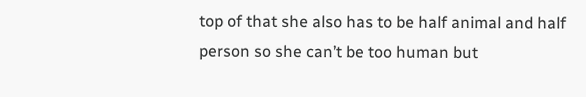top of that she also has to be half animal and half person so she can’t be too human but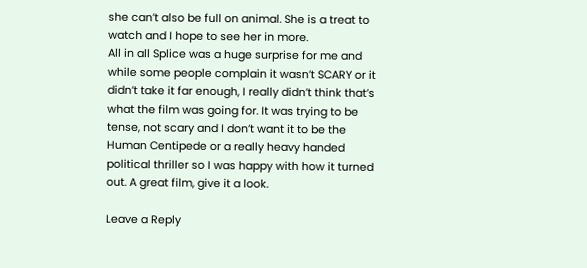she can’t also be full on animal. She is a treat to watch and I hope to see her in more.
All in all Splice was a huge surprise for me and while some people complain it wasn’t SCARY or it didn’t take it far enough, I really didn’t think that’s what the film was going for. It was trying to be tense, not scary and I don’t want it to be the Human Centipede or a really heavy handed political thriller so I was happy with how it turned out. A great film, give it a look.

Leave a Reply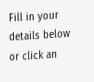Fill in your details below or click an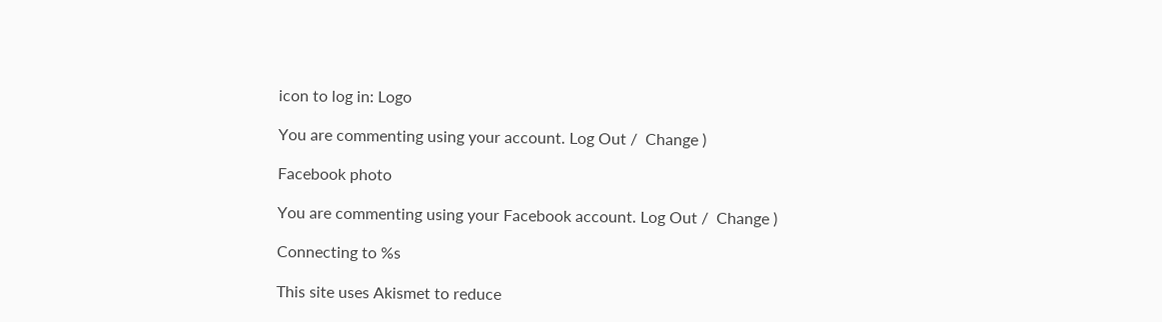icon to log in: Logo

You are commenting using your account. Log Out /  Change )

Facebook photo

You are commenting using your Facebook account. Log Out /  Change )

Connecting to %s

This site uses Akismet to reduce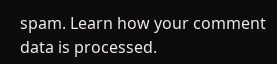spam. Learn how your comment data is processed.